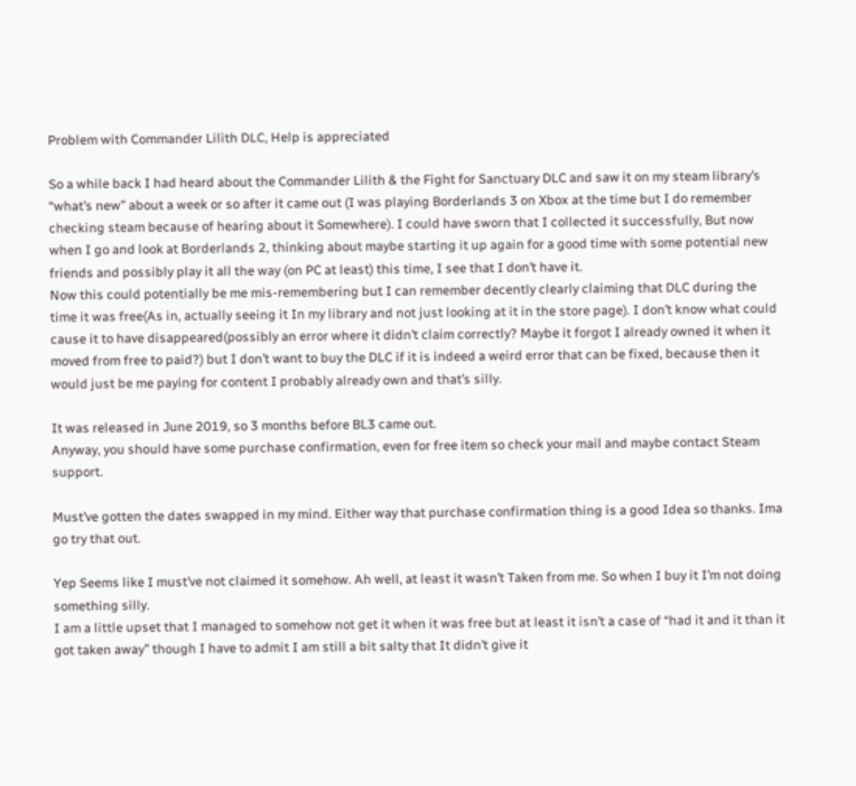Problem with Commander Lilith DLC, Help is appreciated

So a while back I had heard about the Commander Lilith & the Fight for Sanctuary DLC and saw it on my steam library’s “what’s new” about a week or so after it came out (I was playing Borderlands 3 on Xbox at the time but I do remember checking steam because of hearing about it Somewhere). I could have sworn that I collected it successfully, But now when I go and look at Borderlands 2, thinking about maybe starting it up again for a good time with some potential new friends and possibly play it all the way (on PC at least) this time, I see that I don’t have it.
Now this could potentially be me mis-remembering but I can remember decently clearly claiming that DLC during the time it was free(As in, actually seeing it In my library and not just looking at it in the store page). I don’t know what could cause it to have disappeared(possibly an error where it didn’t claim correctly? Maybe it forgot I already owned it when it moved from free to paid?) but I don’t want to buy the DLC if it is indeed a weird error that can be fixed, because then it would just be me paying for content I probably already own and that’s silly.

It was released in June 2019, so 3 months before BL3 came out.
Anyway, you should have some purchase confirmation, even for free item so check your mail and maybe contact Steam support.

Must’ve gotten the dates swapped in my mind. Either way that purchase confirmation thing is a good Idea so thanks. Ima go try that out.

Yep Seems like I must’ve not claimed it somehow. Ah well, at least it wasn’t Taken from me. So when I buy it I’m not doing something silly.
I am a little upset that I managed to somehow not get it when it was free but at least it isn’t a case of “had it and it than it got taken away” though I have to admit I am still a bit salty that It didn’t give it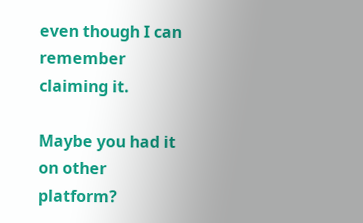even though I can remember claiming it.

Maybe you had it on other platform?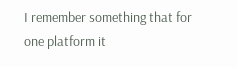I remember something that for one platform it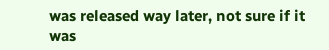was released way later, not sure if it was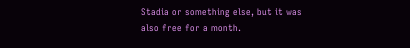Stadia or something else, but it was also free for a month.